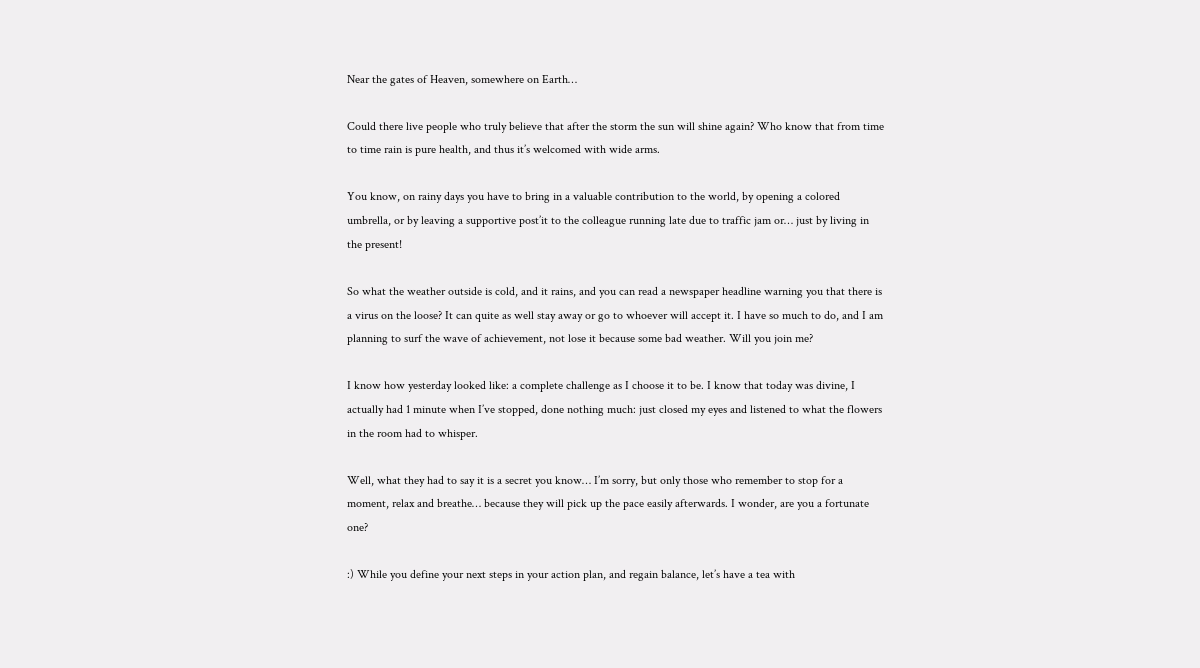Near the gates of Heaven, somewhere on Earth…

Could there live people who truly believe that after the storm the sun will shine again? Who know that from time to time rain is pure health, and thus it’s welcomed with wide arms.

You know, on rainy days you have to bring in a valuable contribution to the world, by opening a colored umbrella, or by leaving a supportive post’it to the colleague running late due to traffic jam or… just by living in the present!

So what the weather outside is cold, and it rains, and you can read a newspaper headline warning you that there is a virus on the loose? It can quite as well stay away or go to whoever will accept it. I have so much to do, and I am planning to surf the wave of achievement, not lose it because some bad weather. Will you join me?

I know how yesterday looked like: a complete challenge as I choose it to be. I know that today was divine, I actually had 1 minute when I’ve stopped, done nothing much: just closed my eyes and listened to what the flowers in the room had to whisper.

Well, what they had to say it is a secret you know… I’m sorry, but only those who remember to stop for a moment, relax and breathe… because they will pick up the pace easily afterwards. I wonder, are you a fortunate one?

:) While you define your next steps in your action plan, and regain balance, let’s have a tea with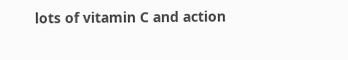lots of vitamin C and action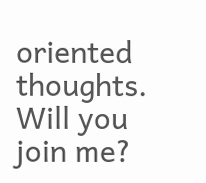oriented thoughts. Will you join me?